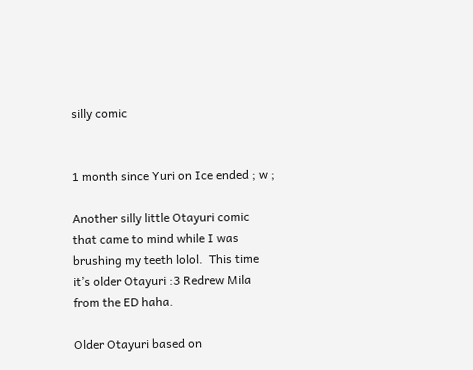silly comic


1 month since Yuri on Ice ended ; w ;

Another silly little Otayuri comic that came to mind while I was brushing my teeth lolol.  This time it’s older Otayuri :3 Redrew Mila from the ED haha.

Older Otayuri based on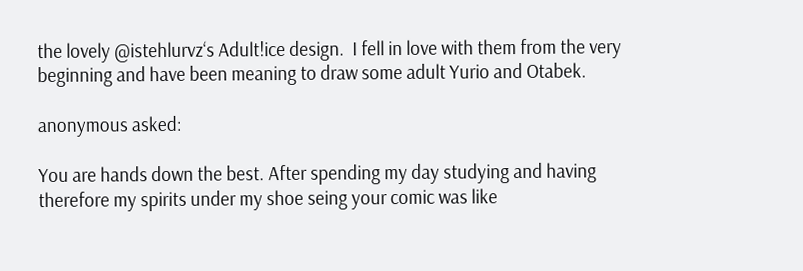the lovely @istehlurvz‘s Adult!ice design.  I fell in love with them from the very beginning and have been meaning to draw some adult Yurio and Otabek.

anonymous asked:

You are hands down the best. After spending my day studying and having therefore my spirits under my shoe seing your comic was like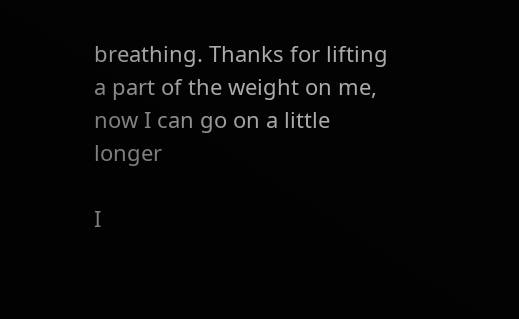breathing. Thanks for lifting a part of the weight on me, now I can go on a little longer

I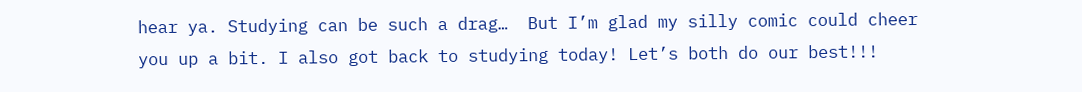hear ya. Studying can be such a drag…  But I’m glad my silly comic could cheer you up a bit. I also got back to studying today! Let’s both do our best!!!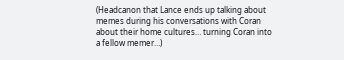(Headcanon that Lance ends up talking about memes during his conversations with Coran about their home cultures… turning Coran into a fellow memer…)